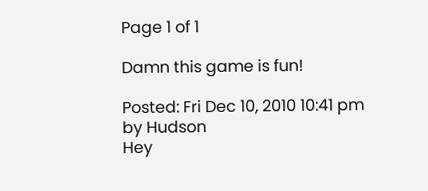Page 1 of 1

Damn this game is fun!

Posted: Fri Dec 10, 2010 10:41 pm
by Hudson
Hey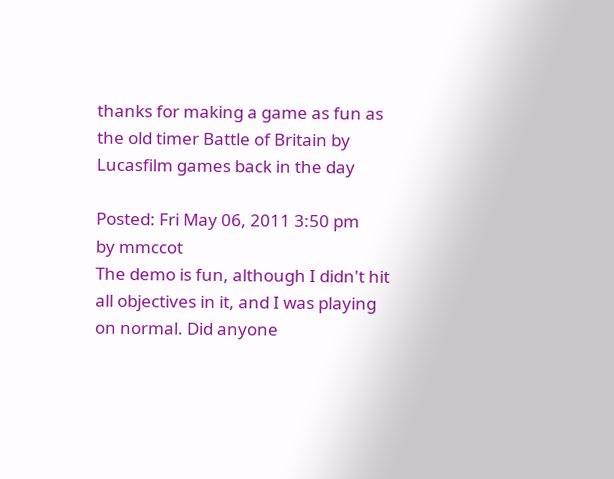thanks for making a game as fun as the old timer Battle of Britain by Lucasfilm games back in the day

Posted: Fri May 06, 2011 3:50 pm
by mmccot
The demo is fun, although I didn't hit all objectives in it, and I was playing on normal. Did anyone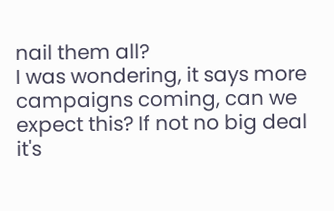nail them all?
I was wondering, it says more campaigns coming, can we expect this? If not no big deal it's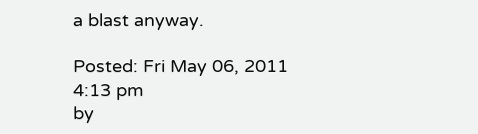a blast anyway.

Posted: Fri May 06, 2011 4:13 pm
by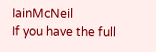IainMcNeil
If you have the full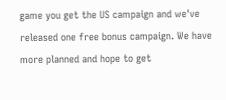game you get the US campaign and we've released one free bonus campaign. We have more planned and hope to get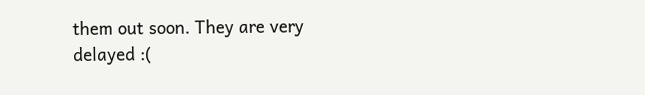them out soon. They are very delayed :(